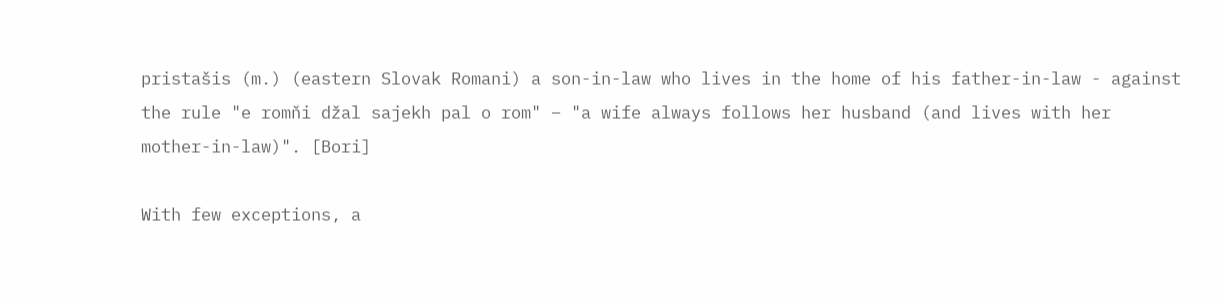pristašis (m.) (eastern Slovak Romani) a son-in-law who lives in the home of his father-in-law - against the rule "e romňi džal sajekh pal o rom" – "a wife always follows her husband (and lives with her mother-in-law)". [Bori]

With few exceptions, a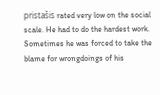pristašis rated very low on the social scale. He had to do the hardest work. Sometimes he was forced to take the blame for wrongdoings of his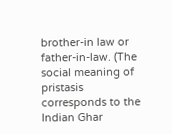brother-in law or father-in-law. (The social meaning of pristasis corresponds to the Indian Ghar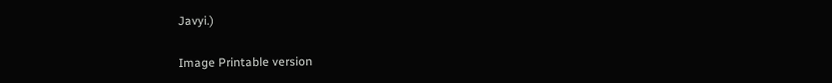Javyi.)

Image Printable version